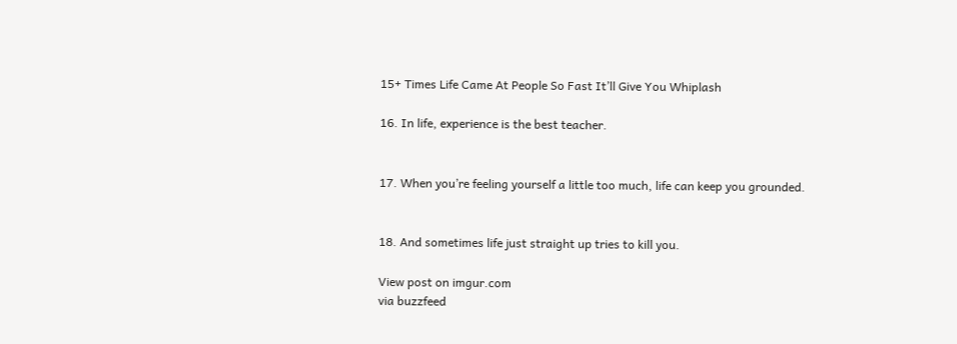15+ Times Life Came At People So Fast It’ll Give You Whiplash

16. In life, experience is the best teacher.


17. When you’re feeling yourself a little too much, life can keep you grounded.


18. And sometimes life just straight up tries to kill you.

View post on imgur.com
via buzzfeed